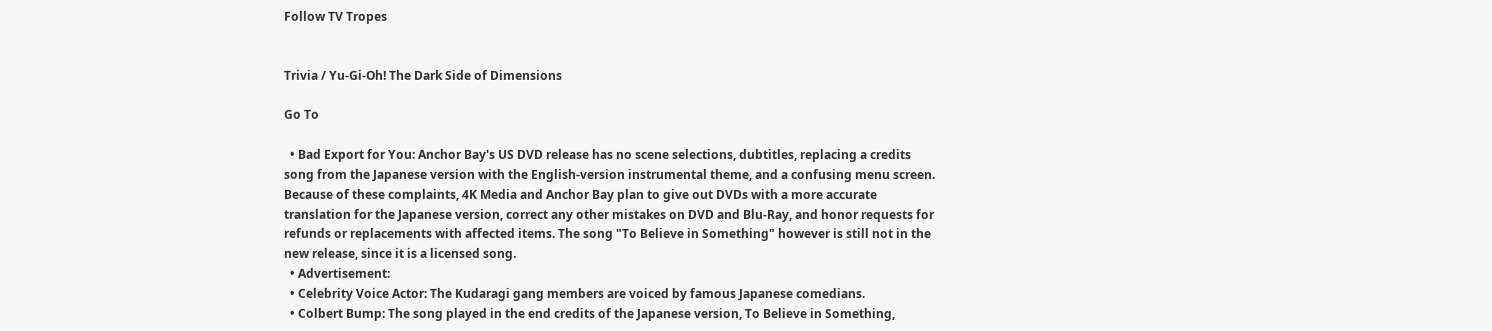Follow TV Tropes


Trivia / Yu-Gi-Oh! The Dark Side of Dimensions

Go To

  • Bad Export for You: Anchor Bay's US DVD release has no scene selections, dubtitles, replacing a credits song from the Japanese version with the English-version instrumental theme, and a confusing menu screen. Because of these complaints, 4K Media and Anchor Bay plan to give out DVDs with a more accurate translation for the Japanese version, correct any other mistakes on DVD and Blu-Ray, and honor requests for refunds or replacements with affected items. The song "To Believe in Something" however is still not in the new release, since it is a licensed song.
  • Advertisement:
  • Celebrity Voice Actor: The Kudaragi gang members are voiced by famous Japanese comedians.
  • Colbert Bump: The song played in the end credits of the Japanese version, To Believe in Something,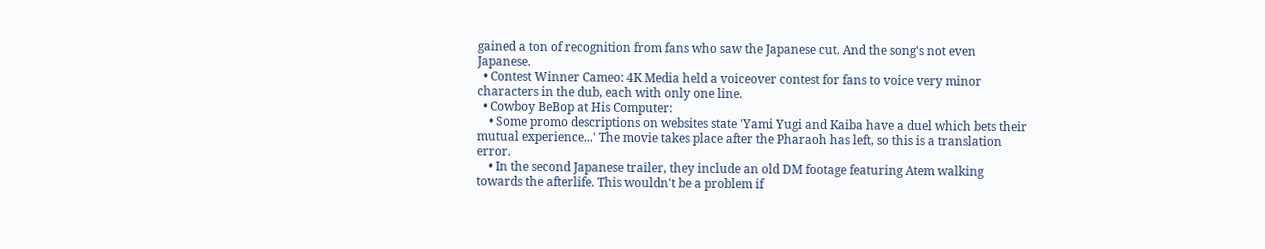gained a ton of recognition from fans who saw the Japanese cut. And the song's not even Japanese.
  • Contest Winner Cameo: 4K Media held a voiceover contest for fans to voice very minor characters in the dub, each with only one line.
  • Cowboy BeBop at His Computer:
    • Some promo descriptions on websites state 'Yami Yugi and Kaiba have a duel which bets their mutual experience...' The movie takes place after the Pharaoh has left, so this is a translation error.
    • In the second Japanese trailer, they include an old DM footage featuring Atem walking towards the afterlife. This wouldn't be a problem if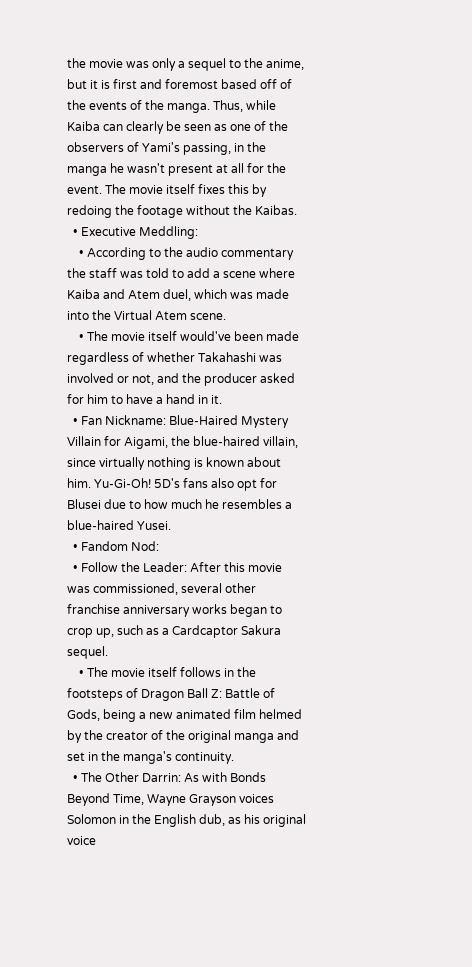the movie was only a sequel to the anime, but it is first and foremost based off of the events of the manga. Thus, while Kaiba can clearly be seen as one of the observers of Yami's passing, in the manga he wasn't present at all for the event. The movie itself fixes this by redoing the footage without the Kaibas.
  • Executive Meddling:
    • According to the audio commentary the staff was told to add a scene where Kaiba and Atem duel, which was made into the Virtual Atem scene.
    • The movie itself would've been made regardless of whether Takahashi was involved or not, and the producer asked for him to have a hand in it.
  • Fan Nickname: Blue-Haired Mystery Villain for Aigami, the blue-haired villain, since virtually nothing is known about him. Yu-Gi-Oh! 5D's fans also opt for Blusei due to how much he resembles a blue-haired Yusei.
  • Fandom Nod:
  • Follow the Leader: After this movie was commissioned, several other franchise anniversary works began to crop up, such as a Cardcaptor Sakura sequel.
    • The movie itself follows in the footsteps of Dragon Ball Z: Battle of Gods, being a new animated film helmed by the creator of the original manga and set in the manga's continuity.
  • The Other Darrin: As with Bonds Beyond Time, Wayne Grayson voices Solomon in the English dub, as his original voice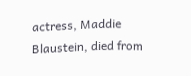actress, Maddie Blaustein, died from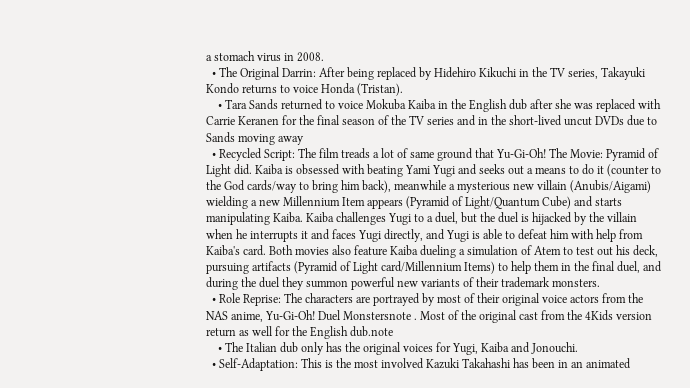a stomach virus in 2008.
  • The Original Darrin: After being replaced by Hidehiro Kikuchi in the TV series, Takayuki Kondo returns to voice Honda (Tristan).
    • Tara Sands returned to voice Mokuba Kaiba in the English dub after she was replaced with Carrie Keranen for the final season of the TV series and in the short-lived uncut DVDs due to Sands moving away
  • Recycled Script: The film treads a lot of same ground that Yu-Gi-Oh! The Movie: Pyramid of Light did. Kaiba is obsessed with beating Yami Yugi and seeks out a means to do it (counter to the God cards/way to bring him back), meanwhile a mysterious new villain (Anubis/Aigami) wielding a new Millennium Item appears (Pyramid of Light/Quantum Cube) and starts manipulating Kaiba. Kaiba challenges Yugi to a duel, but the duel is hijacked by the villain when he interrupts it and faces Yugi directly, and Yugi is able to defeat him with help from Kaiba's card. Both movies also feature Kaiba dueling a simulation of Atem to test out his deck, pursuing artifacts (Pyramid of Light card/Millennium Items) to help them in the final duel, and during the duel they summon powerful new variants of their trademark monsters.
  • Role Reprise: The characters are portrayed by most of their original voice actors from the NAS anime, Yu-Gi-Oh! Duel Monstersnote . Most of the original cast from the 4Kids version return as well for the English dub.note
    • The Italian dub only has the original voices for Yugi, Kaiba and Jonouchi.
  • Self-Adaptation: This is the most involved Kazuki Takahashi has been in an animated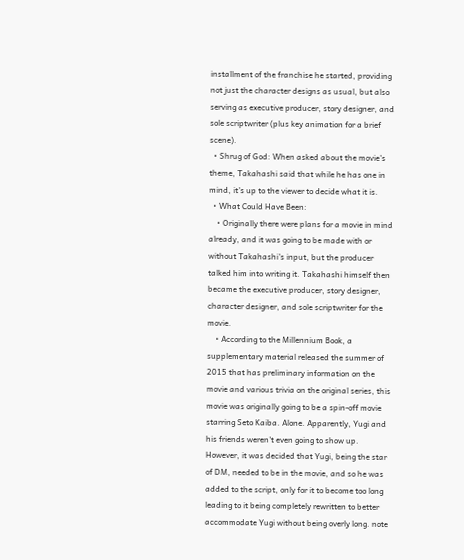installment of the franchise he started, providing not just the character designs as usual, but also serving as executive producer, story designer, and sole scriptwriter (plus key animation for a brief scene).
  • Shrug of God: When asked about the movie's theme, Takahashi said that while he has one in mind, it's up to the viewer to decide what it is.
  • What Could Have Been:
    • Originally there were plans for a movie in mind already, and it was going to be made with or without Takahashi's input, but the producer talked him into writing it. Takahashi himself then became the executive producer, story designer, character designer, and sole scriptwriter for the movie.
    • According to the Millennium Book, a supplementary material released the summer of 2015 that has preliminary information on the movie and various trivia on the original series, this movie was originally going to be a spin-off movie starring Seto Kaiba. Alone. Apparently, Yugi and his friends weren't even going to show up. However, it was decided that Yugi, being the star of DM, needed to be in the movie, and so he was added to the script, only for it to become too long leading to it being completely rewritten to better accommodate Yugi without being overly long. note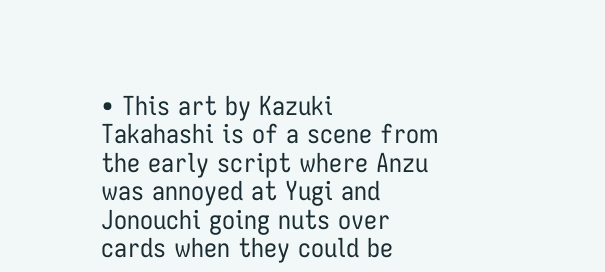• This art by Kazuki Takahashi is of a scene from the early script where Anzu was annoyed at Yugi and Jonouchi going nuts over cards when they could be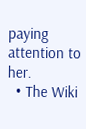paying attention to her.
  • The Wiki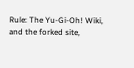Rule: The Yu-Gi-Oh! Wiki, and the forked site,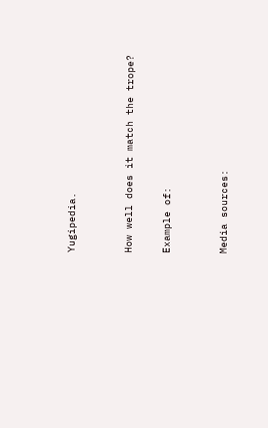Yugipedia.


How well does it match the trope?

Example of:


Media sources: